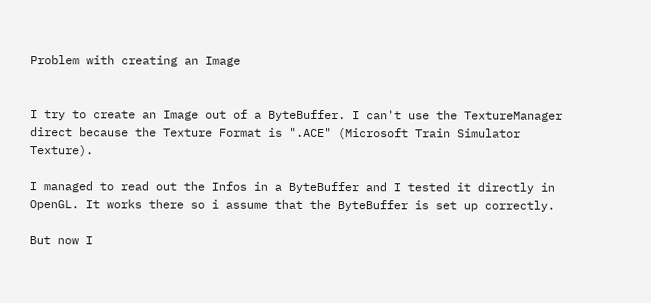Problem with creating an Image


I try to create an Image out of a ByteBuffer. I can't use the TextureManager direct because the Texture Format is ".ACE" (Microsoft Train Simulator Texture).

I managed to read out the Infos in a ByteBuffer and I tested it directly in OpenGL. It works there so i assume that the ByteBuffer is set up correctly.

But now I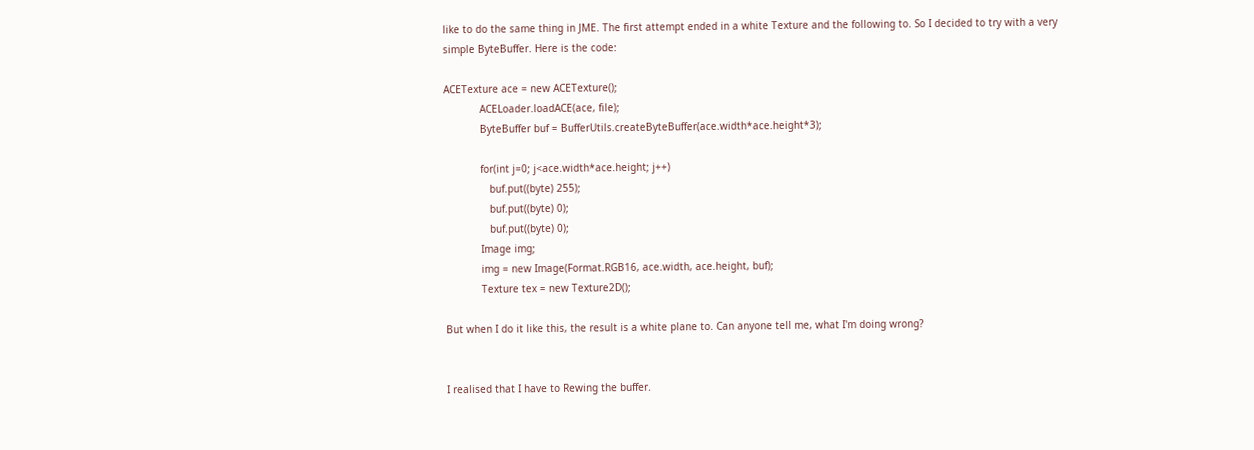like to do the same thing in JME. The first attempt ended in a white Texture and the following to. So I decided to try with a very simple ByteBuffer. Here is the code:

ACETexture ace = new ACETexture();
            ACELoader.loadACE(ace, file);
            ByteBuffer buf = BufferUtils.createByteBuffer(ace.width*ace.height*3);

            for(int j=0; j<ace.width*ace.height; j++)
               buf.put((byte) 255);
               buf.put((byte) 0);
               buf.put((byte) 0);
            Image img;
            img = new Image(Format.RGB16, ace.width, ace.height, buf);
            Texture tex = new Texture2D();

But when I do it like this, the result is a white plane to. Can anyone tell me, what I'm doing wrong?


I realised that I have to Rewing the buffer.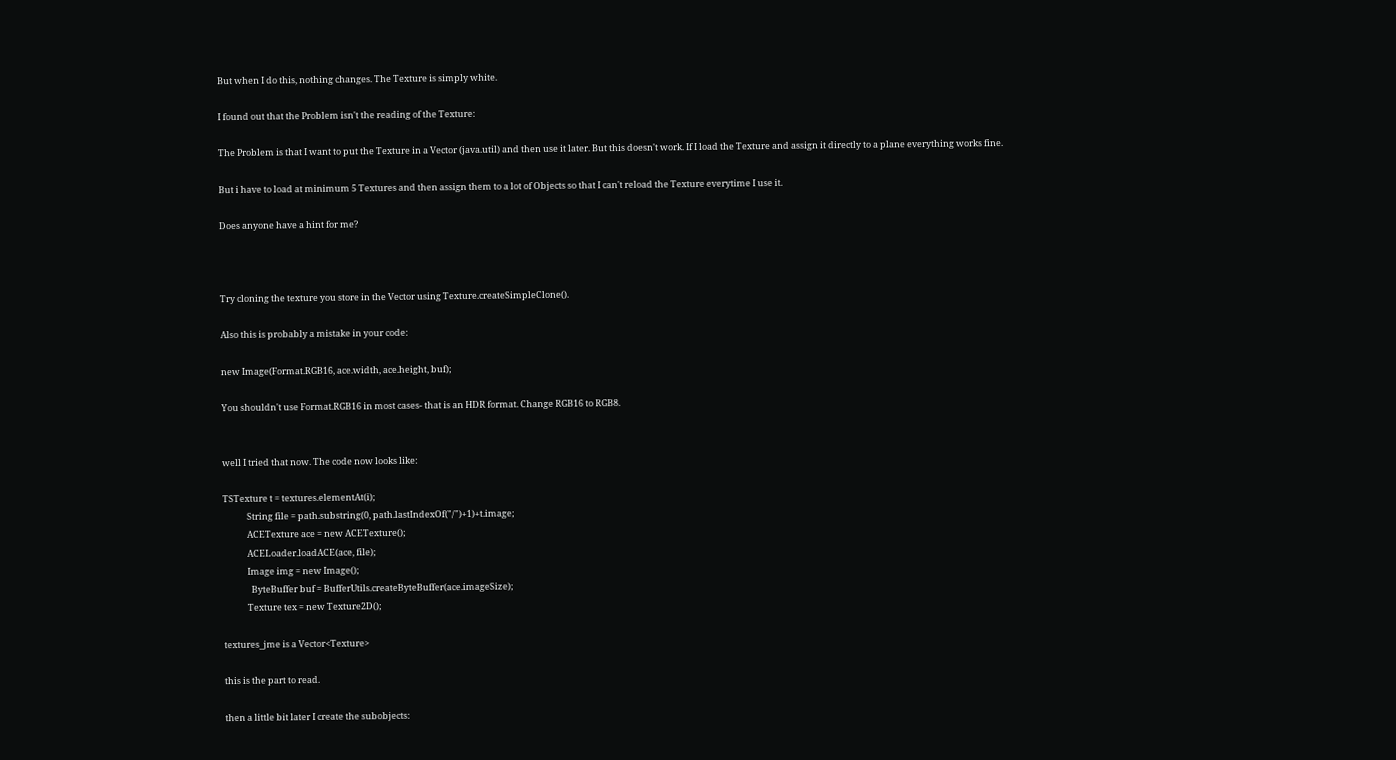But when I do this, nothing changes. The Texture is simply white.

I found out that the Problem isn't the reading of the Texture:

The Problem is that I want to put the Texture in a Vector (java.util) and then use it later. But this doesn't work. If I load the Texture and assign it directly to a plane everything works fine.

But i have to load at minimum 5 Textures and then assign them to a lot of Objects so that I can't reload the Texture everytime I use it.

Does anyone have a hint for me?



Try cloning the texture you store in the Vector using Texture.createSimpleClone().

Also this is probably a mistake in your code:

new Image(Format.RGB16, ace.width, ace.height, buf);

You shouldn't use Format.RGB16 in most cases- that is an HDR format. Change RGB16 to RGB8.


well I tried that now. The code now looks like:

TSTexture t = textures.elementAt(i);
            String file = path.substring(0, path.lastIndexOf("/")+1)+t.image;
            ACETexture ace = new ACETexture();
            ACELoader.loadACE(ace, file);
            Image img = new Image();
              ByteBuffer buf = BufferUtils.createByteBuffer(ace.imageSize);
            Texture tex = new Texture2D();

textures_jme is a Vector<Texture>

this is the part to read.

then a little bit later I create the subobjects: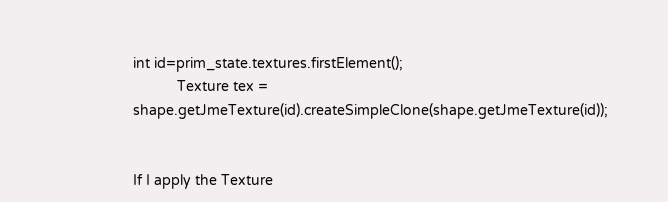int id=prim_state.textures.firstElement();
           Texture tex = shape.getJmeTexture(id).createSimpleClone(shape.getJmeTexture(id));


If I apply the Texture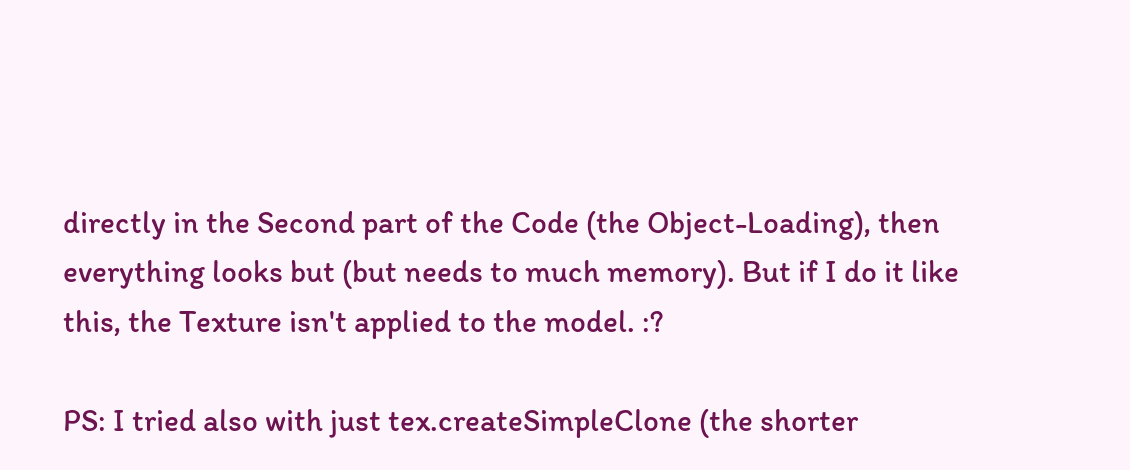directly in the Second part of the Code (the Object-Loading), then everything looks but (but needs to much memory). But if I do it like this, the Texture isn't applied to the model. :?

PS: I tried also with just tex.createSimpleClone (the shorter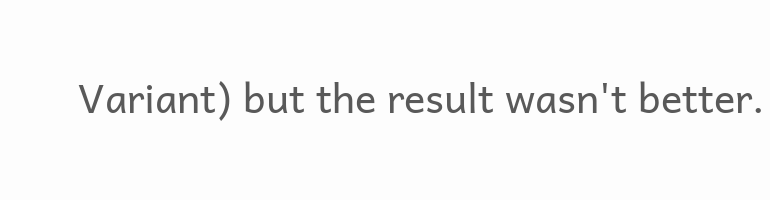Variant) but the result wasn't better.